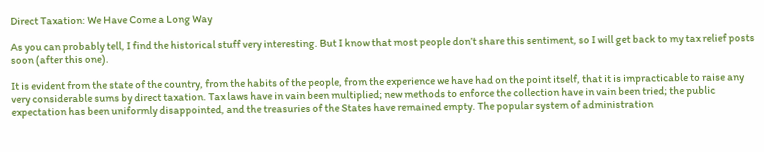Direct Taxation: We Have Come a Long Way

As you can probably tell, I find the historical stuff very interesting. But I know that most people don’t share this sentiment, so I will get back to my tax relief posts soon (after this one).

It is evident from the state of the country, from the habits of the people, from the experience we have had on the point itself, that it is impracticable to raise any very considerable sums by direct taxation. Tax laws have in vain been multiplied; new methods to enforce the collection have in vain been tried; the public expectation has been uniformly disappointed, and the treasuries of the States have remained empty. The popular system of administration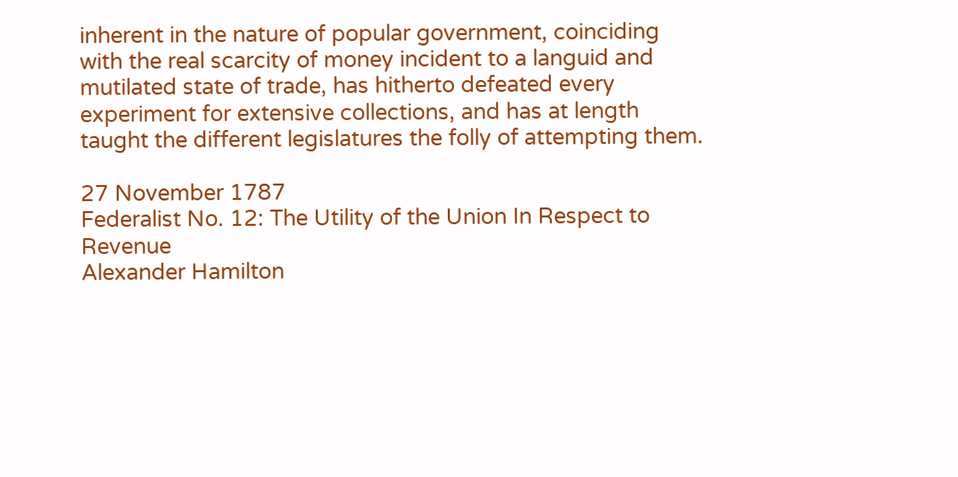inherent in the nature of popular government, coinciding with the real scarcity of money incident to a languid and mutilated state of trade, has hitherto defeated every experiment for extensive collections, and has at length taught the different legislatures the folly of attempting them.

27 November 1787
Federalist No. 12: The Utility of the Union In Respect to Revenue
Alexander Hamilton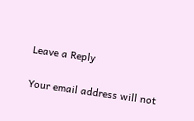Leave a Reply

Your email address will not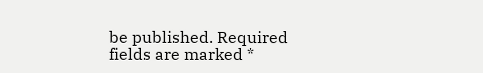be published. Required fields are marked *